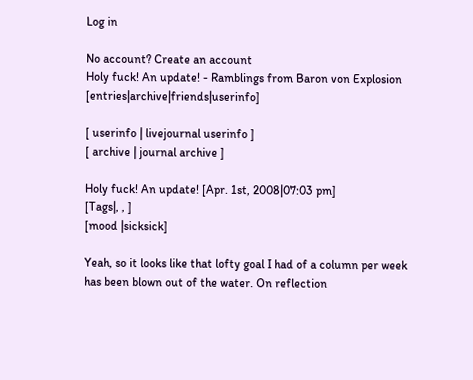Log in

No account? Create an account
Holy fuck! An update! - Ramblings from Baron von Explosion [entries|archive|friends|userinfo]

[ userinfo | livejournal userinfo ]
[ archive | journal archive ]

Holy fuck! An update! [Apr. 1st, 2008|07:03 pm]
[Tags|, , ]
[mood |sicksick]

Yeah, so it looks like that lofty goal I had of a column per week has been blown out of the water. On reflection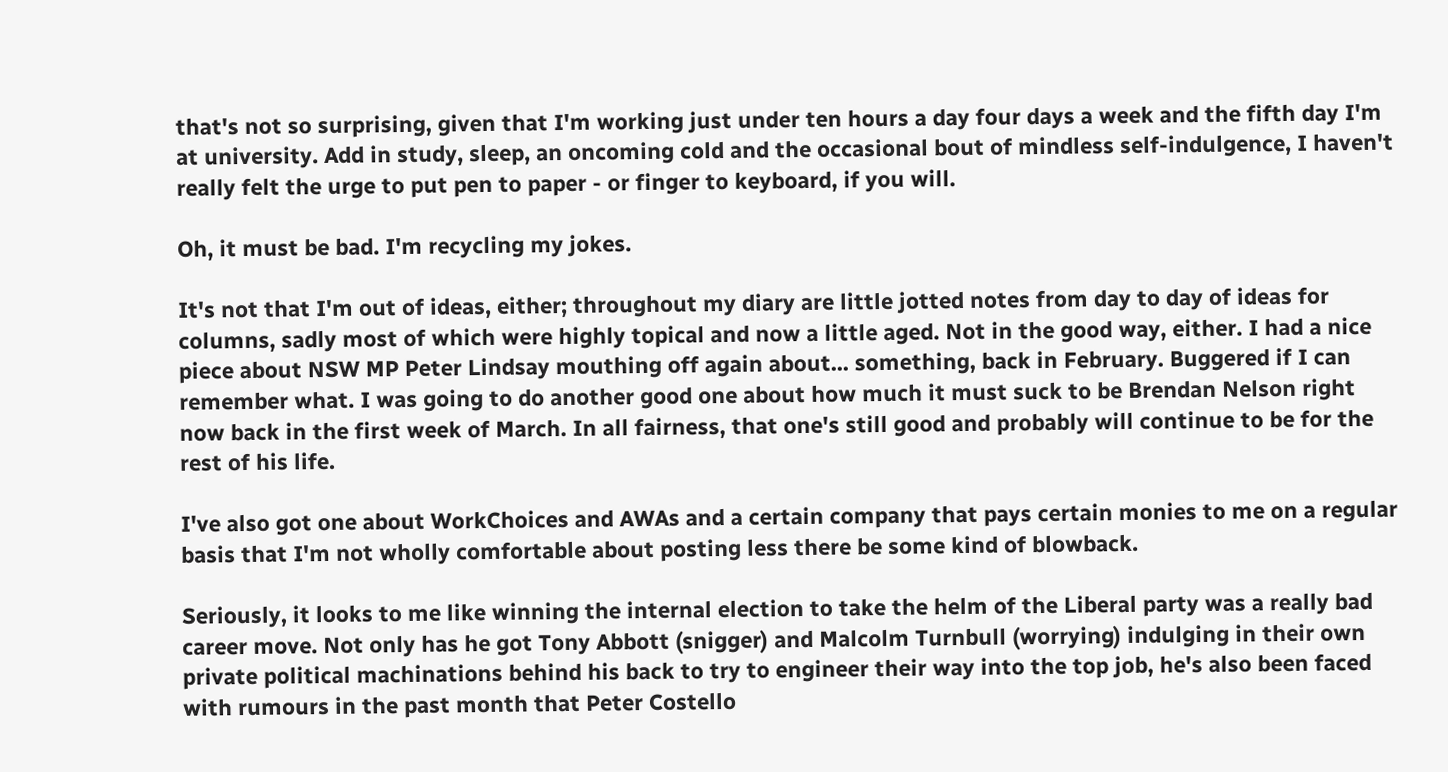that's not so surprising, given that I'm working just under ten hours a day four days a week and the fifth day I'm at university. Add in study, sleep, an oncoming cold and the occasional bout of mindless self-indulgence, I haven't really felt the urge to put pen to paper - or finger to keyboard, if you will.

Oh, it must be bad. I'm recycling my jokes.

It's not that I'm out of ideas, either; throughout my diary are little jotted notes from day to day of ideas for columns, sadly most of which were highly topical and now a little aged. Not in the good way, either. I had a nice piece about NSW MP Peter Lindsay mouthing off again about... something, back in February. Buggered if I can remember what. I was going to do another good one about how much it must suck to be Brendan Nelson right now back in the first week of March. In all fairness, that one's still good and probably will continue to be for the rest of his life.

I've also got one about WorkChoices and AWAs and a certain company that pays certain monies to me on a regular basis that I'm not wholly comfortable about posting less there be some kind of blowback.

Seriously, it looks to me like winning the internal election to take the helm of the Liberal party was a really bad career move. Not only has he got Tony Abbott (snigger) and Malcolm Turnbull (worrying) indulging in their own private political machinations behind his back to try to engineer their way into the top job, he's also been faced with rumours in the past month that Peter Costello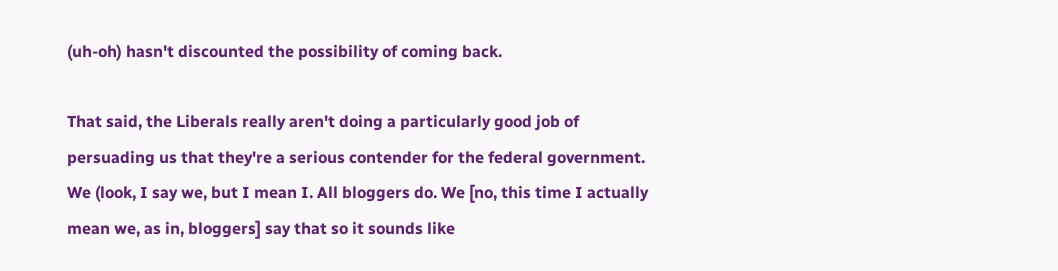(uh-oh) hasn't discounted the possibility of coming back.

That said, the Liberals really aren't doing a particularly good job of persuading us that they're a serious contender for the federal government. We (look, I say we, but I mean I. All bloggers do. We [no, this time I actually mean we, as in, bloggers] say that so it sounds like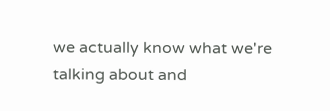we actually know what we're talking about and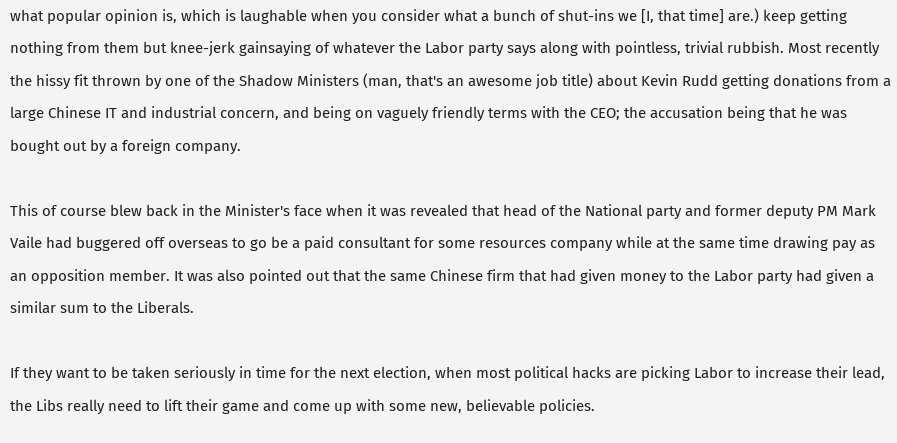what popular opinion is, which is laughable when you consider what a bunch of shut-ins we [I, that time] are.) keep getting nothing from them but knee-jerk gainsaying of whatever the Labor party says along with pointless, trivial rubbish. Most recently the hissy fit thrown by one of the Shadow Ministers (man, that's an awesome job title) about Kevin Rudd getting donations from a large Chinese IT and industrial concern, and being on vaguely friendly terms with the CEO; the accusation being that he was bought out by a foreign company.

This of course blew back in the Minister's face when it was revealed that head of the National party and former deputy PM Mark Vaile had buggered off overseas to go be a paid consultant for some resources company while at the same time drawing pay as an opposition member. It was also pointed out that the same Chinese firm that had given money to the Labor party had given a similar sum to the Liberals.

If they want to be taken seriously in time for the next election, when most political hacks are picking Labor to increase their lead, the Libs really need to lift their game and come up with some new, believable policies.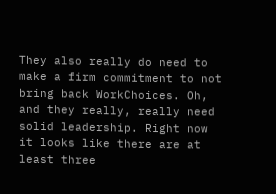They also really do need to make a firm commitment to not bring back WorkChoices. Oh, and they really, really need solid leadership. Right now it looks like there are at least three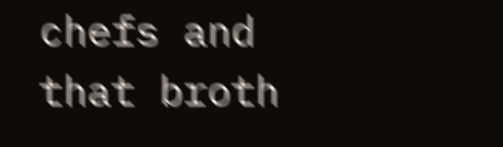chefs and that broth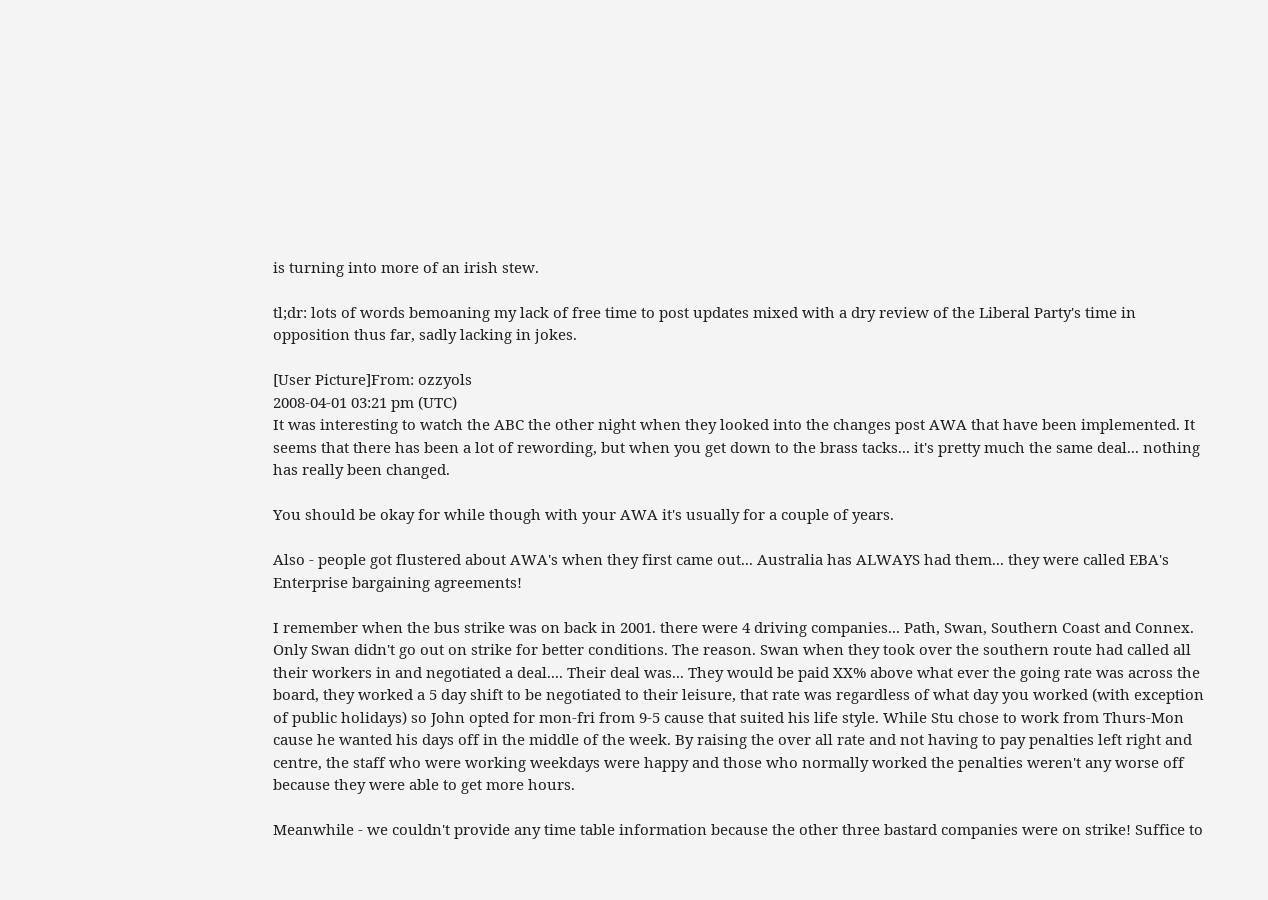is turning into more of an irish stew.

tl;dr: lots of words bemoaning my lack of free time to post updates mixed with a dry review of the Liberal Party's time in opposition thus far, sadly lacking in jokes.

[User Picture]From: ozzyols
2008-04-01 03:21 pm (UTC)
It was interesting to watch the ABC the other night when they looked into the changes post AWA that have been implemented. It seems that there has been a lot of rewording, but when you get down to the brass tacks... it's pretty much the same deal... nothing has really been changed.

You should be okay for while though with your AWA it's usually for a couple of years.

Also - people got flustered about AWA's when they first came out... Australia has ALWAYS had them... they were called EBA's Enterprise bargaining agreements!

I remember when the bus strike was on back in 2001. there were 4 driving companies... Path, Swan, Southern Coast and Connex. Only Swan didn't go out on strike for better conditions. The reason. Swan when they took over the southern route had called all their workers in and negotiated a deal.... Their deal was... They would be paid XX% above what ever the going rate was across the board, they worked a 5 day shift to be negotiated to their leisure, that rate was regardless of what day you worked (with exception of public holidays) so John opted for mon-fri from 9-5 cause that suited his life style. While Stu chose to work from Thurs-Mon cause he wanted his days off in the middle of the week. By raising the over all rate and not having to pay penalties left right and centre, the staff who were working weekdays were happy and those who normally worked the penalties weren't any worse off because they were able to get more hours.

Meanwhile - we couldn't provide any time table information because the other three bastard companies were on strike! Suffice to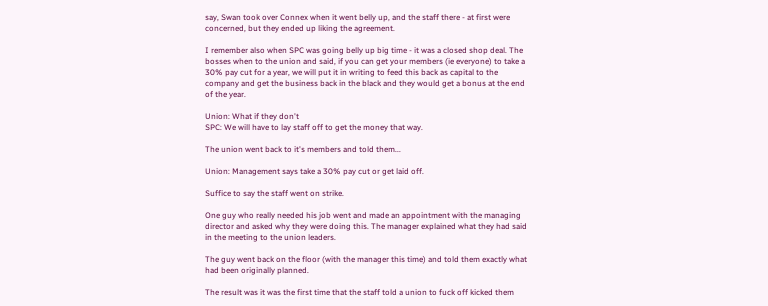say, Swan took over Connex when it went belly up, and the staff there - at first were concerned, but they ended up liking the agreement.

I remember also when SPC was going belly up big time - it was a closed shop deal. The bosses when to the union and said, if you can get your members (ie everyone) to take a 30% pay cut for a year, we will put it in writing to feed this back as capital to the company and get the business back in the black and they would get a bonus at the end of the year.

Union: What if they don't
SPC: We will have to lay staff off to get the money that way.

The union went back to it's members and told them...

Union: Management says take a 30% pay cut or get laid off.

Suffice to say the staff went on strike.

One guy who really needed his job went and made an appointment with the managing director and asked why they were doing this. The manager explained what they had said in the meeting to the union leaders.

The guy went back on the floor (with the manager this time) and told them exactly what had been originally planned.

The result was it was the first time that the staff told a union to fuck off kicked them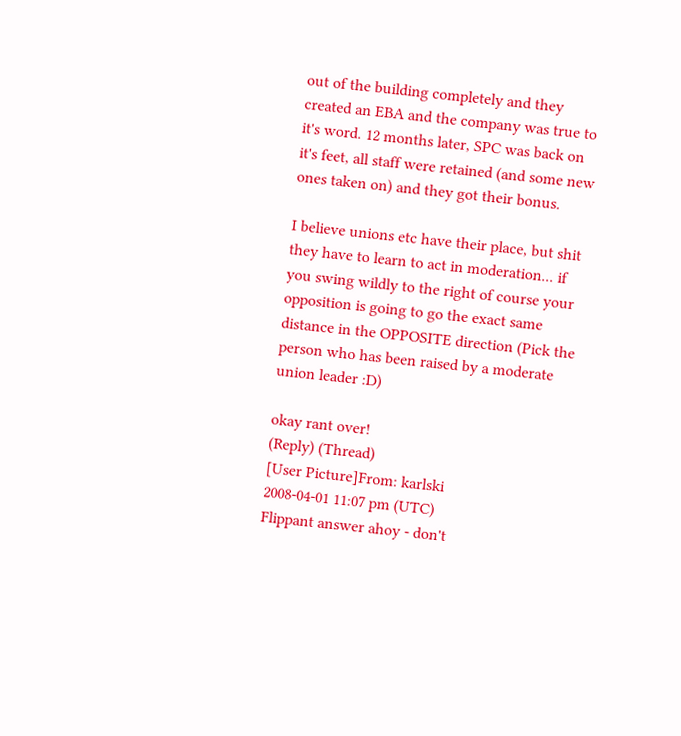out of the building completely and they created an EBA and the company was true to it's word. 12 months later, SPC was back on it's feet, all staff were retained (and some new ones taken on) and they got their bonus.

I believe unions etc have their place, but shit they have to learn to act in moderation... if you swing wildly to the right of course your opposition is going to go the exact same distance in the OPPOSITE direction (Pick the person who has been raised by a moderate union leader :D)

okay rant over!
(Reply) (Thread)
[User Picture]From: karlski
2008-04-01 11:07 pm (UTC)
Flippant answer ahoy - don't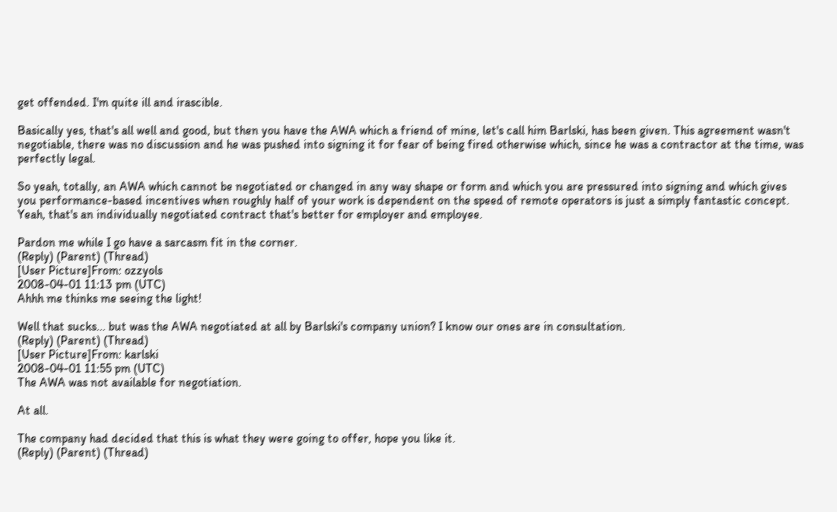get offended. I'm quite ill and irascible.

Basically yes, that's all well and good, but then you have the AWA which a friend of mine, let's call him Barlski, has been given. This agreement wasn't negotiable, there was no discussion and he was pushed into signing it for fear of being fired otherwise which, since he was a contractor at the time, was perfectly legal.

So yeah, totally, an AWA which cannot be negotiated or changed in any way shape or form and which you are pressured into signing and which gives you performance-based incentives when roughly half of your work is dependent on the speed of remote operators is just a simply fantastic concept. Yeah, that's an individually negotiated contract that's better for employer and employee.

Pardon me while I go have a sarcasm fit in the corner.
(Reply) (Parent) (Thread)
[User Picture]From: ozzyols
2008-04-01 11:13 pm (UTC)
Ahhh me thinks me seeing the light!

Well that sucks... but was the AWA negotiated at all by Barlski's company union? I know our ones are in consultation.
(Reply) (Parent) (Thread)
[User Picture]From: karlski
2008-04-01 11:55 pm (UTC)
The AWA was not available for negotiation.

At all.

The company had decided that this is what they were going to offer, hope you like it.
(Reply) (Parent) (Thread)